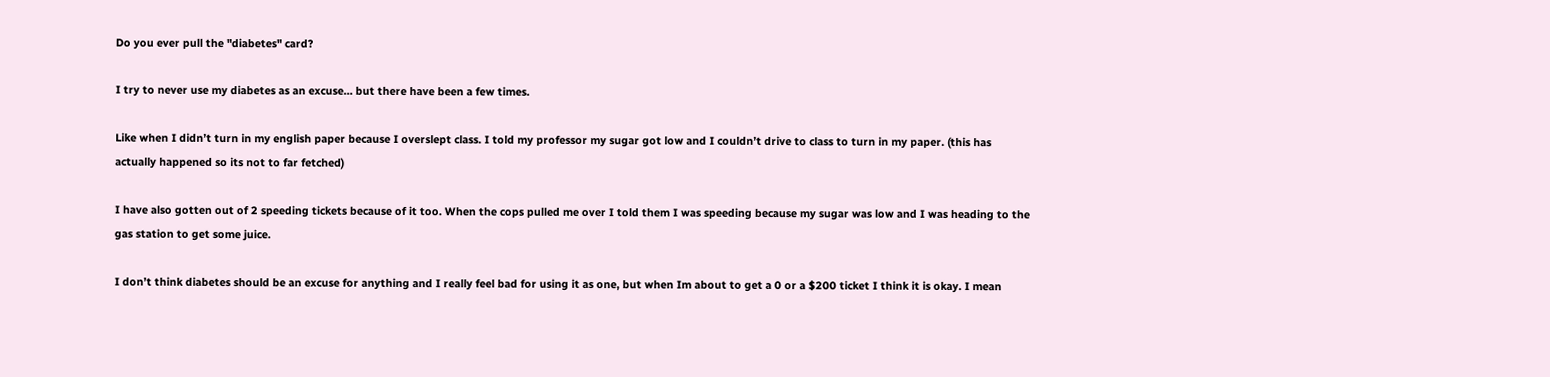Do you ever pull the "diabetes" card?

I try to never use my diabetes as an excuse… but there have been a few times.

Like when I didn’t turn in my english paper because I overslept class. I told my professor my sugar got low and I couldn’t drive to class to turn in my paper. (this has actually happened so its not to far fetched)

I have also gotten out of 2 speeding tickets because of it too. When the cops pulled me over I told them I was speeding because my sugar was low and I was heading to the gas station to get some juice.

I don’t think diabetes should be an excuse for anything and I really feel bad for using it as one, but when Im about to get a 0 or a $200 ticket I think it is okay. I mean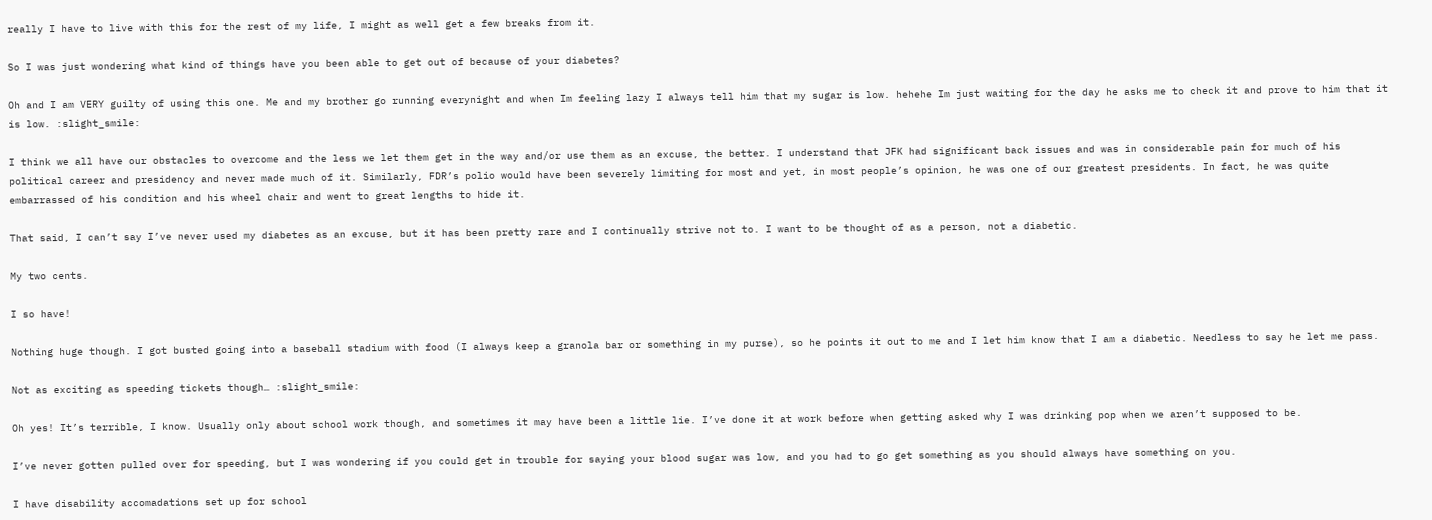really I have to live with this for the rest of my life, I might as well get a few breaks from it.

So I was just wondering what kind of things have you been able to get out of because of your diabetes?

Oh and I am VERY guilty of using this one. Me and my brother go running everynight and when Im feeling lazy I always tell him that my sugar is low. hehehe Im just waiting for the day he asks me to check it and prove to him that it is low. :slight_smile:

I think we all have our obstacles to overcome and the less we let them get in the way and/or use them as an excuse, the better. I understand that JFK had significant back issues and was in considerable pain for much of his political career and presidency and never made much of it. Similarly, FDR’s polio would have been severely limiting for most and yet, in most people’s opinion, he was one of our greatest presidents. In fact, he was quite embarrassed of his condition and his wheel chair and went to great lengths to hide it.

That said, I can’t say I’ve never used my diabetes as an excuse, but it has been pretty rare and I continually strive not to. I want to be thought of as a person, not a diabetic.

My two cents.

I so have!

Nothing huge though. I got busted going into a baseball stadium with food (I always keep a granola bar or something in my purse), so he points it out to me and I let him know that I am a diabetic. Needless to say he let me pass.

Not as exciting as speeding tickets though… :slight_smile:

Oh yes! It’s terrible, I know. Usually only about school work though, and sometimes it may have been a little lie. I’ve done it at work before when getting asked why I was drinking pop when we aren’t supposed to be.

I’ve never gotten pulled over for speeding, but I was wondering if you could get in trouble for saying your blood sugar was low, and you had to go get something as you should always have something on you.

I have disability accomadations set up for school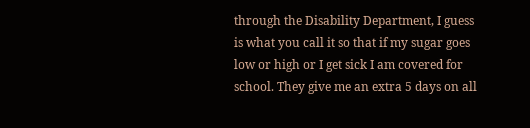through the Disability Department, I guess is what you call it so that if my sugar goes low or high or I get sick I am covered for school. They give me an extra 5 days on all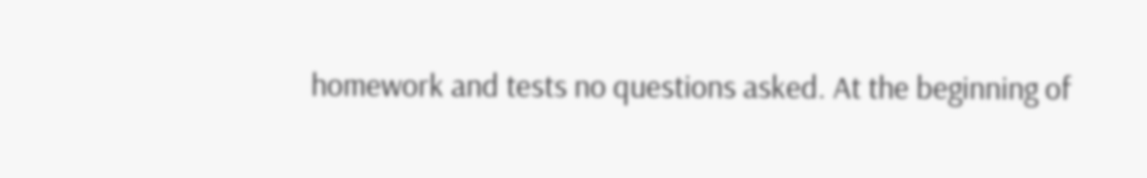homework and tests no questions asked. At the beginning of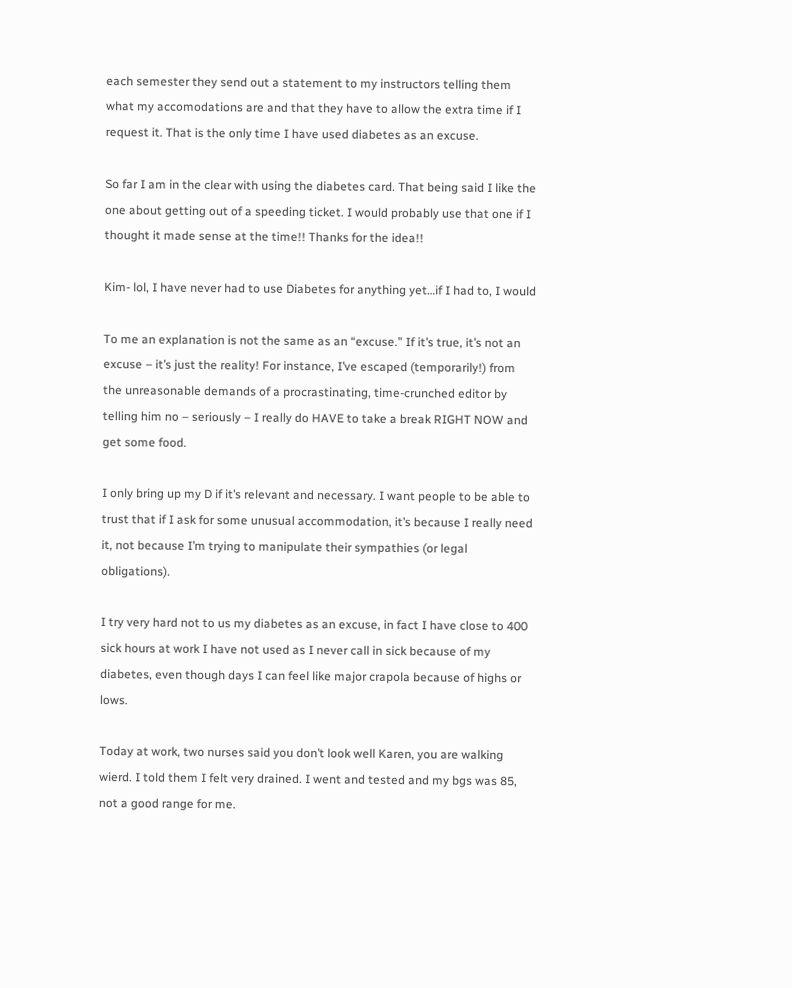each semester they send out a statement to my instructors telling them what my accomodations are and that they have to allow the extra time if I request it. That is the only time I have used diabetes as an excuse.

So far I am in the clear with using the diabetes card. That being said I like the one about getting out of a speeding ticket. I would probably use that one if I thought it made sense at the time!! Thanks for the idea!!

Kim- lol, I have never had to use Diabetes for anything yet…if I had to, I would

To me an explanation is not the same as an “excuse.” If it’s true, it’s not an excuse – it’s just the reality! For instance, I’ve escaped (temporarily!) from the unreasonable demands of a procrastinating, time-crunched editor by telling him no – seriously – I really do HAVE to take a break RIGHT NOW and get some food.

I only bring up my D if it’s relevant and necessary. I want people to be able to trust that if I ask for some unusual accommodation, it’s because I really need it, not because I’m trying to manipulate their sympathies (or legal obligations).

I try very hard not to us my diabetes as an excuse, in fact I have close to 400 sick hours at work I have not used as I never call in sick because of my diabetes, even though days I can feel like major crapola because of highs or lows.

Today at work, two nurses said you don’t look well Karen, you are walking wierd. I told them I felt very drained. I went and tested and my bgs was 85, not a good range for me.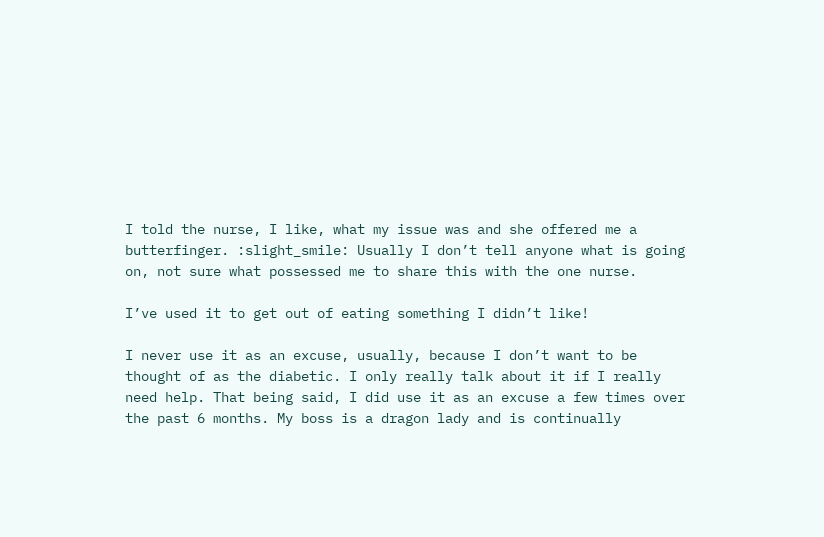I told the nurse, I like, what my issue was and she offered me a butterfinger. :slight_smile: Usually I don’t tell anyone what is going on, not sure what possessed me to share this with the one nurse.

I’ve used it to get out of eating something I didn’t like!

I never use it as an excuse, usually, because I don’t want to be thought of as the diabetic. I only really talk about it if I really need help. That being said, I did use it as an excuse a few times over the past 6 months. My boss is a dragon lady and is continually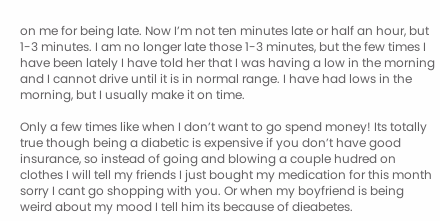on me for being late. Now I’m not ten minutes late or half an hour, but 1-3 minutes. I am no longer late those 1-3 minutes, but the few times I have been lately I have told her that I was having a low in the morning and I cannot drive until it is in normal range. I have had lows in the morning, but I usually make it on time.

Only a few times like when I don’t want to go spend money! Its totally true though being a diabetic is expensive if you don’t have good insurance, so instead of going and blowing a couple hudred on clothes I will tell my friends I just bought my medication for this month sorry I cant go shopping with you. Or when my boyfriend is being weird about my mood I tell him its because of dieabetes.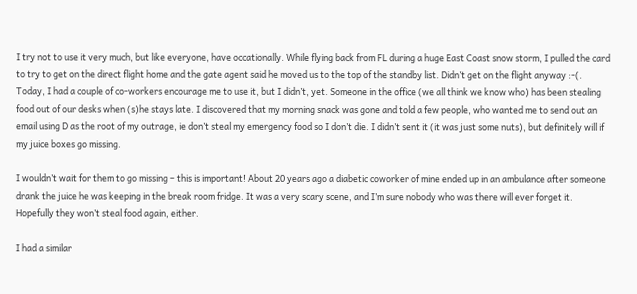I try not to use it very much, but like everyone, have occationally. While flying back from FL during a huge East Coast snow storm, I pulled the card to try to get on the direct flight home and the gate agent said he moved us to the top of the standby list. Didn’t get on the flight anyway :-(.
Today, I had a couple of co-workers encourage me to use it, but I didn’t, yet. Someone in the office (we all think we know who) has been stealing food out of our desks when (s)he stays late. I discovered that my morning snack was gone and told a few people, who wanted me to send out an email using D as the root of my outrage, ie don’t steal my emergency food so I don’t die. I didn’t sent it (it was just some nuts), but definitely will if my juice boxes go missing.

I wouldn’t wait for them to go missing – this is important! About 20 years ago a diabetic coworker of mine ended up in an ambulance after someone drank the juice he was keeping in the break room fridge. It was a very scary scene, and I’m sure nobody who was there will ever forget it. Hopefully they won’t steal food again, either.

I had a similar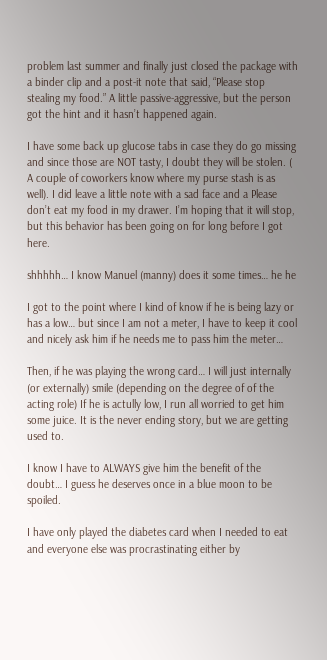problem last summer and finally just closed the package with a binder clip and a post-it note that said, “Please stop stealing my food.” A little passive-aggressive, but the person got the hint and it hasn’t happened again.

I have some back up glucose tabs in case they do go missing and since those are NOT tasty, I doubt they will be stolen. ( A couple of coworkers know where my purse stash is as well). I did leave a little note with a sad face and a Please don’t eat my food in my drawer. I’m hoping that it will stop, but this behavior has been going on for long before I got here.

shhhhh… I know Manuel (manny) does it some times… he he

I got to the point where I kind of know if he is being lazy or has a low… but since I am not a meter, I have to keep it cool and nicely ask him if he needs me to pass him the meter…

Then, if he was playing the wrong card… I will just internally (or externally) smile (depending on the degree of of the acting role) If he is actully low, I run all worried to get him some juice. It is the never ending story, but we are getting used to.

I know I have to ALWAYS give him the benefit of the doubt… I guess he deserves once in a blue moon to be spoiled.

I have only played the diabetes card when I needed to eat and everyone else was procrastinating either by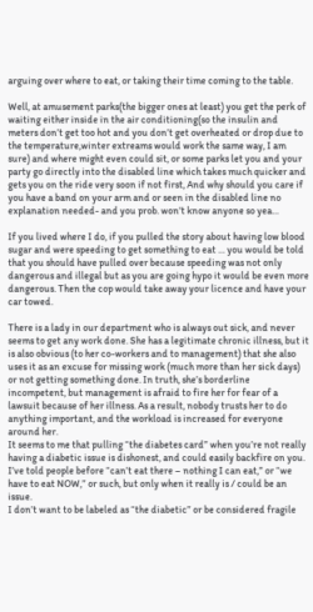arguing over where to eat, or taking their time coming to the table.

Well, at amusement parks(the bigger ones at least) you get the perk of waiting either inside in the air conditioning(so the insulin and meters don’t get too hot and you don’t get overheated or drop due to the temperature,winter extreams would work the same way, I am sure) and where might even could sit, or some parks let you and your party go directly into the disabled line which takes much quicker and gets you on the ride very soon if not first, And why should you care if you have a band on your arm and or seen in the disabled line no explanation needed- and you prob. won’t know anyone so yea…

If you lived where I do, if you pulled the story about having low blood sugar and were speeding to get something to eat … you would be told that you should have pulled over because speeding was not only dangerous and illegal but as you are going hypo it would be even more dangerous. Then the cop would take away your licence and have your car towed.

There is a lady in our department who is always out sick, and never seems to get any work done. She has a legitimate chronic illness, but it is also obvious (to her co-workers and to management) that she also uses it as an excuse for missing work (much more than her sick days) or not getting something done. In truth, she’s borderline incompetent, but management is afraid to fire her for fear of a lawsuit because of her illness. As a result, nobody trusts her to do anything important, and the workload is increased for everyone around her.
It seems to me that pulling “the diabetes card” when you’re not really having a diabetic issue is dishonest, and could easily backfire on you. I’ve told people before “can’t eat there – nothing I can eat,” or “we have to eat NOW,” or such, but only when it really is / could be an issue.
I don’t want to be labeled as “the diabetic” or be considered fragile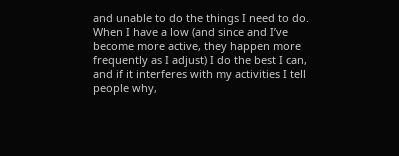and unable to do the things I need to do. When I have a low (and since and I’ve become more active, they happen more frequently as I adjust) I do the best I can, and if it interferes with my activities I tell people why,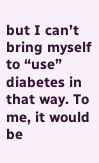but I can’t bring myself to “use” diabetes in that way. To me, it would be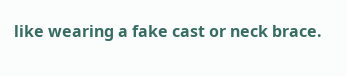like wearing a fake cast or neck brace.